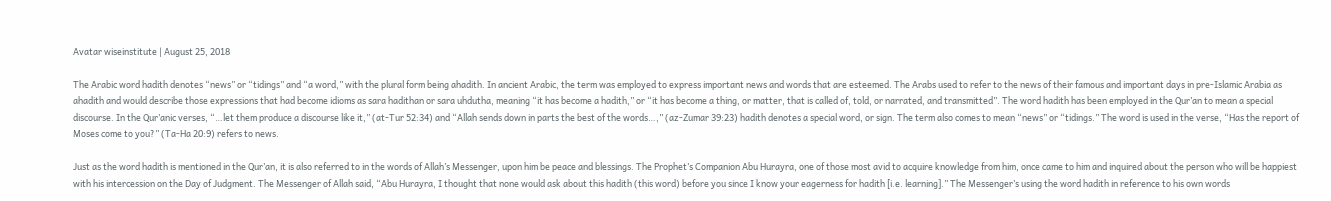Avatar wiseinstitute | August 25, 2018

The Arabic word hadith denotes “news” or “tidings” and “a word,” with the plural form being ahadith. In ancient Arabic, the term was employed to express important news and words that are esteemed. The Arabs used to refer to the news of their famous and important days in pre-Islamic Arabia as ahadith and would describe those expressions that had become idioms as sara hadithan or sara uhdutha, meaning “it has become a hadith,” or “it has become a thing, or matter, that is called of, told, or narrated, and transmitted”. The word hadith has been employed in the Qur’an to mean a special discourse. In the Qur’anic verses, “…let them produce a discourse like it,” (at-Tur 52:34) and “Allah sends down in parts the best of the words…,” (az-Zumar 39:23) hadith denotes a special word, or sign. The term also comes to mean “news” or “tidings.” The word is used in the verse, “Has the report of Moses come to you?” (Ta-Ha 20:9) refers to news.

Just as the word hadith is mentioned in the Qur’an, it is also referred to in the words of Allah’s Messenger, upon him be peace and blessings. The Prophet’s Companion Abu Hurayra, one of those most avid to acquire knowledge from him, once came to him and inquired about the person who will be happiest with his intercession on the Day of Judgment. The Messenger of Allah said, “Abu Hurayra, I thought that none would ask about this hadith (this word) before you since I know your eagerness for hadith [i.e. learning].” The Messenger’s using the word hadith in reference to his own words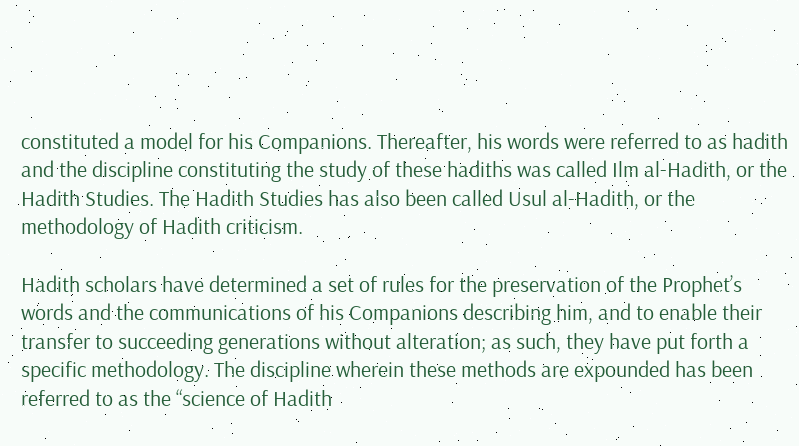constituted a model for his Companions. Thereafter, his words were referred to as hadith and the discipline constituting the study of these hadiths was called Ilm al-Hadith, or the Hadith Studies. The Hadith Studies has also been called Usul al-Hadith, or the methodology of Hadith criticism.

Hadith scholars have determined a set of rules for the preservation of the Prophet’s words and the communications of his Companions describing him, and to enable their transfer to succeeding generations without alteration; as such, they have put forth a specific methodology. The discipline wherein these methods are expounded has been referred to as the “science of Hadith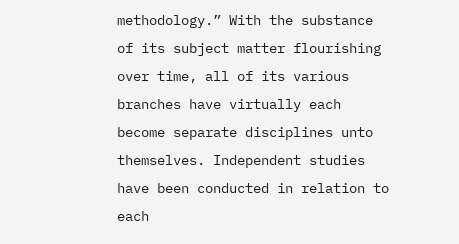methodology.” With the substance of its subject matter flourishing over time, all of its various branches have virtually each become separate disciplines unto themselves. Independent studies have been conducted in relation to each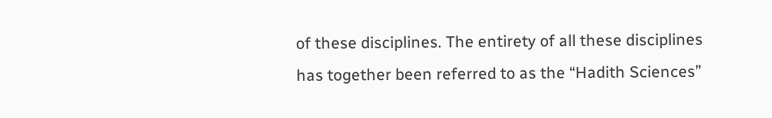of these disciplines. The entirety of all these disciplines has together been referred to as the “Hadith Sciences”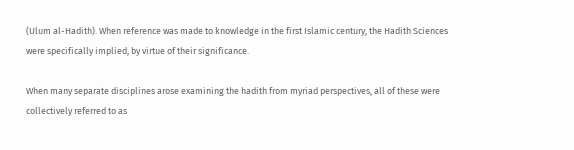(Ulum al-Hadith). When reference was made to knowledge in the first Islamic century, the Hadith Sciences were specifically implied, by virtue of their significance.

When many separate disciplines arose examining the hadith from myriad perspectives, all of these were collectively referred to as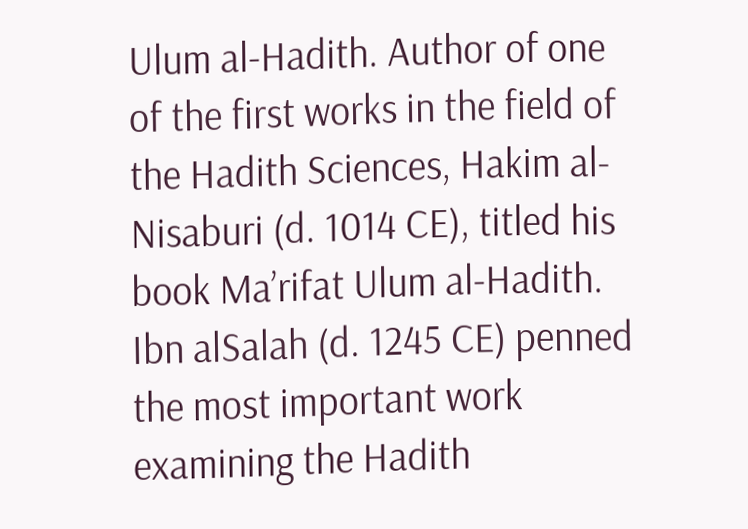Ulum al-Hadith. Author of one of the first works in the field of the Hadith Sciences, Hakim al-Nisaburi (d. 1014 CE), titled his book Ma’rifat Ulum al-Hadith. Ibn alSalah (d. 1245 CE) penned the most important work examining the Hadith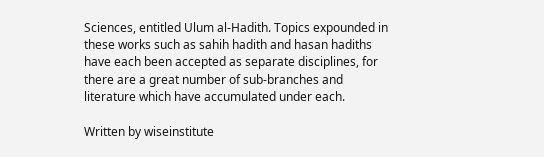Sciences, entitled Ulum al-Hadith. Topics expounded in these works such as sahih hadith and hasan hadiths have each been accepted as separate disciplines, for there are a great number of sub-branches and literature which have accumulated under each.

Written by wiseinstitute